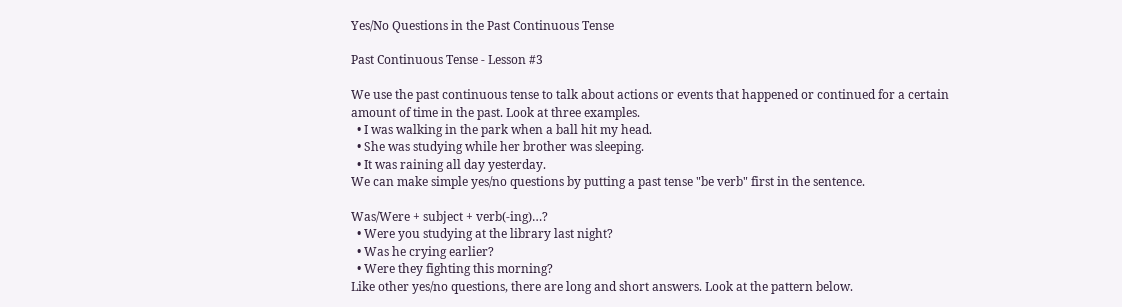Yes/No Questions in the Past Continuous Tense

Past Continuous Tense - Lesson #3

We use the past continuous tense to talk about actions or events that happened or continued for a certain amount of time in the past. Look at three examples.
  • I was walking in the park when a ball hit my head.
  • She was studying while her brother was sleeping.
  • It was raining all day yesterday.
We can make simple yes/no questions by putting a past tense "be verb" first in the sentence.

Was/Were + subject + verb(-ing)…?
  • Were you studying at the library last night?
  • Was he crying earlier?
  • Were they fighting this morning?
Like other yes/no questions, there are long and short answers. Look at the pattern below.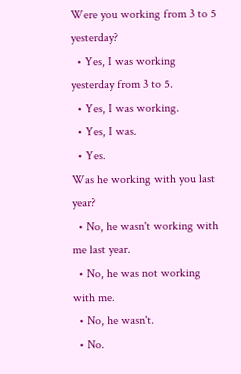Were you working from 3 to 5 yesterday?
  • Yes, I was working yesterday from 3 to 5.
  • Yes, I was working.
  • Yes, I was.
  • Yes.
Was he working with you last year?
  • No, he wasn't working with me last year.
  • No, he was not working with me.
  • No, he wasn't.
  • No.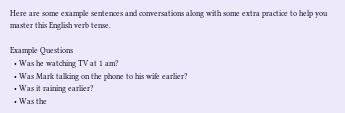Here are some example sentences and conversations along with some extra practice to help you master this English verb tense.

Example Questions
  • Was he watching TV at 1 am?
  • Was Mark talking on the phone to his wife earlier?
  • Was it raining earlier?
  • Was the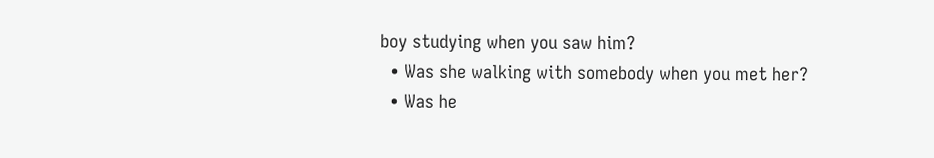boy studying when you saw him?
  • Was she walking with somebody when you met her?
  • Was he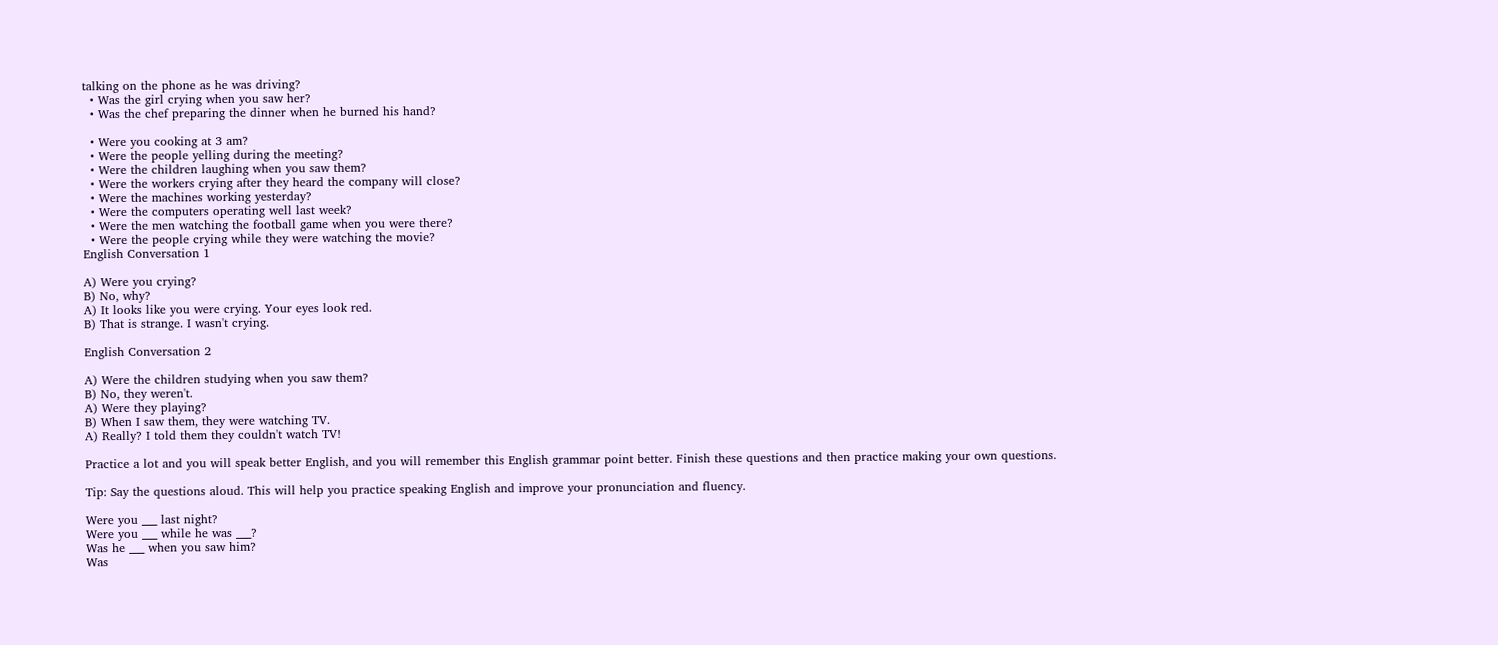talking on the phone as he was driving?
  • Was the girl crying when you saw her?
  • Was the chef preparing the dinner when he burned his hand?

  • Were you cooking at 3 am?
  • Were the people yelling during the meeting?
  • Were the children laughing when you saw them?
  • Were the workers crying after they heard the company will close?
  • Were the machines working yesterday?
  • Were the computers operating well last week?
  • Were the men watching the football game when you were there?
  • Were the people crying while they were watching the movie?
English Conversation 1

A) Were you crying?
B) No, why?
A) It looks like you were crying. Your eyes look red.
B) That is strange. I wasn't crying.

English Conversation 2

A) Were the children studying when you saw them?
B) No, they weren't.
A) Were they playing?
B) When I saw them, they were watching TV.
A) Really? I told them they couldn't watch TV!

Practice a lot and you will speak better English, and you will remember this English grammar point better. Finish these questions and then practice making your own questions.

Tip: Say the questions aloud. This will help you practice speaking English and improve your pronunciation and fluency.

Were you ___ last night?
Were you ___ while he was ___?
Was he ___ when you saw him?
Was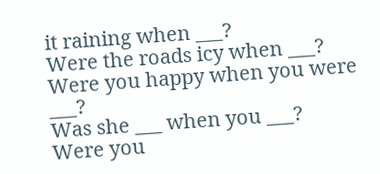it raining when ___?
Were the roads icy when ___?
Were you happy when you were ___?
Was she ___ when you ___?
Were you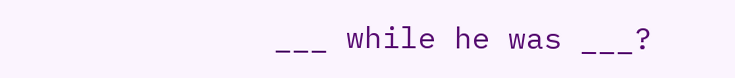___ while he was ___?